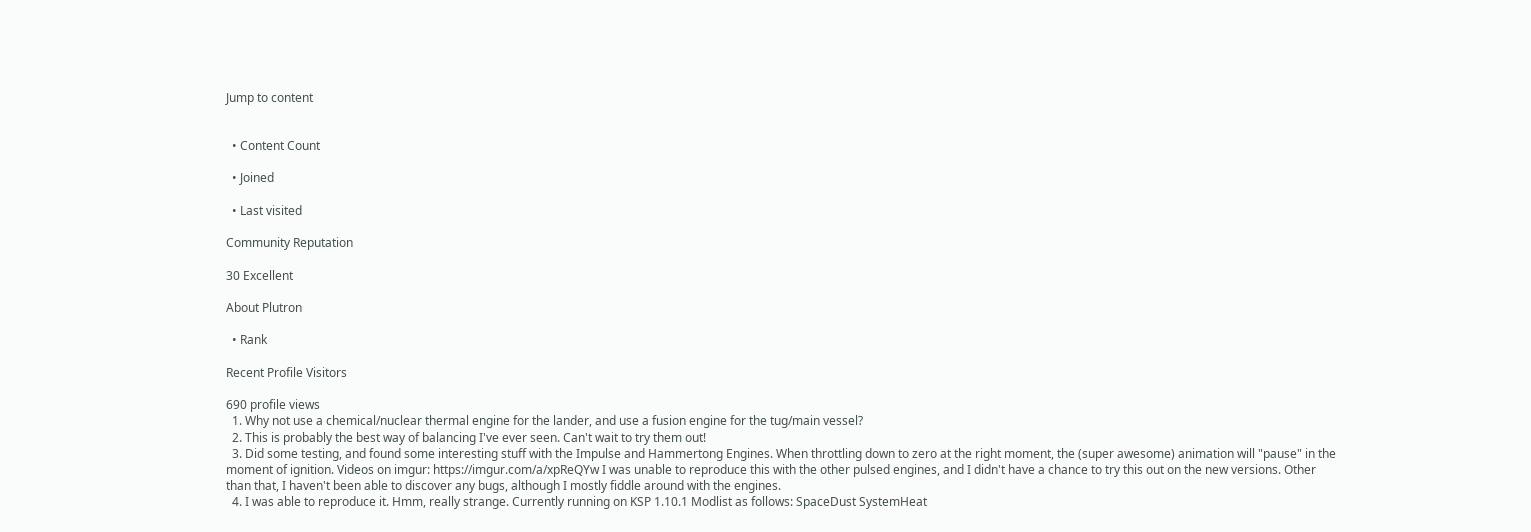Jump to content


  • Content Count

  • Joined

  • Last visited

Community Reputation

30 Excellent

About Plutron

  • Rank

Recent Profile Visitors

690 profile views
  1. Why not use a chemical/nuclear thermal engine for the lander, and use a fusion engine for the tug/main vessel?
  2. This is probably the best way of balancing I've ever seen. Can't wait to try them out!
  3. Did some testing, and found some interesting stuff with the Impulse and Hammertong Engines. When throttling down to zero at the right moment, the (super awesome) animation will "pause" in the moment of ignition. Videos on imgur: https://imgur.com/a/xpReQYw I was unable to reproduce this with the other pulsed engines, and I didn't have a chance to try this out on the new versions. Other than that, I haven't been able to discover any bugs, although I mostly fiddle around with the engines.
  4. I was able to reproduce it. Hmm, really strange. Currently running on KSP 1.10.1 Modlist as follows: SpaceDust SystemHeat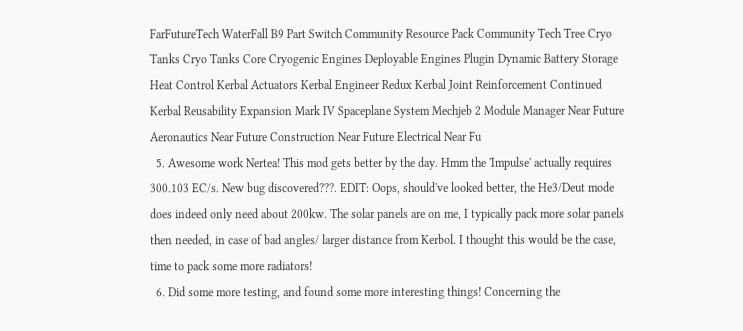FarFutureTech WaterFall B9 Part Switch Community Resource Pack Community Tech Tree Cryo Tanks Cryo Tanks Core Cryogenic Engines Deployable Engines Plugin Dynamic Battery Storage Heat Control Kerbal Actuators Kerbal Engineer Redux Kerbal Joint Reinforcement Continued Kerbal Reusability Expansion Mark IV Spaceplane System Mechjeb 2 Module Manager Near Future Aeronautics Near Future Construction Near Future Electrical Near Fu
  5. Awesome work Nertea! This mod gets better by the day. Hmm the 'Impulse' actually requires 300.103 EC/s. New bug discovered???. EDIT: Oops, should've looked better, the He3/Deut mode does indeed only need about 200kw. The solar panels are on me, I typically pack more solar panels then needed, in case of bad angles/ larger distance from Kerbol. I thought this would be the case, time to pack some more radiators!
  6. Did some more testing, and found some more interesting things! Concerning the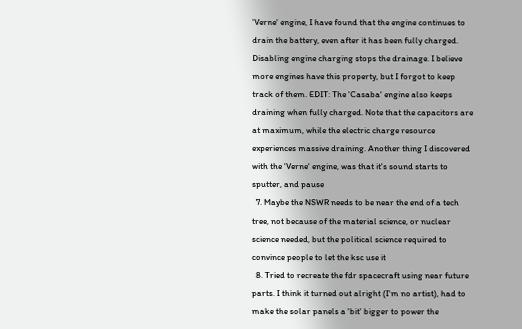'Verne' engine, I have found that the engine continues to drain the battery, even after it has been fully charged. Disabling engine charging stops the drainage. I believe more engines have this property, but I forgot to keep track of them. EDIT: The 'Casaba' engine also keeps draining when fully charged. Note that the capacitors are at maximum, while the electric charge resource experiences massive draining. Another thing I discovered with the 'Verne' engine, was that it's sound starts to sputter, and pause
  7. Maybe the NSWR needs to be near the end of a tech tree, not because of the material science, or nuclear science needed, but the political science required to convince people to let the ksc use it
  8. Tried to recreate the fdr spacecraft using near future parts. I think it turned out alright (I'm no artist), had to make the solar panels a 'bit' bigger to power the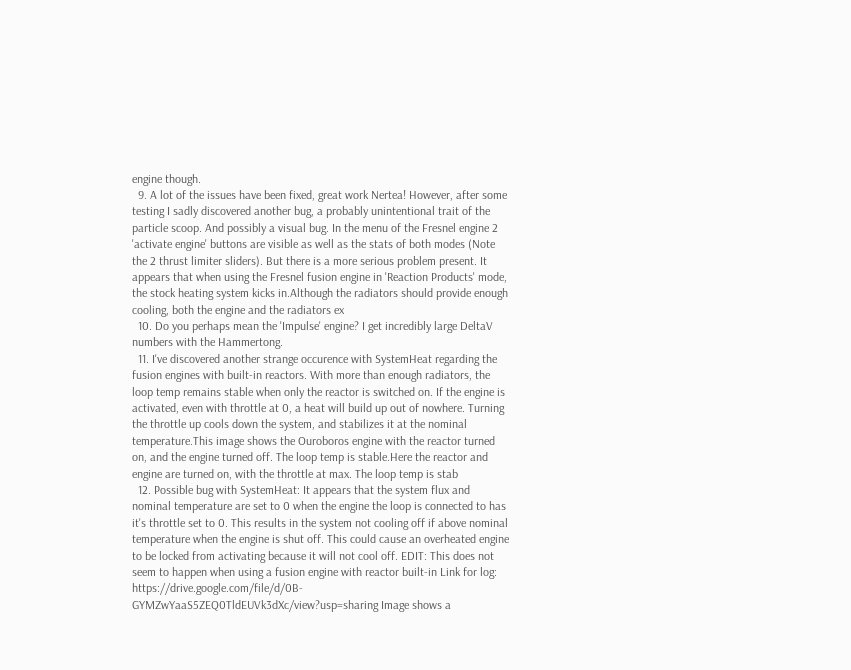engine though.
  9. A lot of the issues have been fixed, great work Nertea! However, after some testing I sadly discovered another bug, a probably unintentional trait of the particle scoop. And possibly a visual bug. In the menu of the Fresnel engine 2 'activate engine' buttons are visible as well as the stats of both modes (Note the 2 thrust limiter sliders). But there is a more serious problem present. It appears that when using the Fresnel fusion engine in 'Reaction Products' mode, the stock heating system kicks in.Although the radiators should provide enough cooling, both the engine and the radiators ex
  10. Do you perhaps mean the 'Impulse' engine? I get incredibly large DeltaV numbers with the Hammertong.
  11. I've discovered another strange occurence with SystemHeat regarding the fusion engines with built-in reactors. With more than enough radiators, the loop temp remains stable when only the reactor is switched on. If the engine is activated, even with throttle at 0, a heat will build up out of nowhere. Turning the throttle up cools down the system, and stabilizes it at the nominal temperature.This image shows the Ouroboros engine with the reactor turned on, and the engine turned off. The loop temp is stable.Here the reactor and engine are turned on, with the throttle at max. The loop temp is stab
  12. Possible bug with SystemHeat: It appears that the system flux and nominal temperature are set to 0 when the engine the loop is connected to has it's throttle set to 0. This results in the system not cooling off if above nominal temperature when the engine is shut off. This could cause an overheated engine to be locked from activating because it will not cool off. EDIT: This does not seem to happen when using a fusion engine with reactor built-in Link for log: https://drive.google.com/file/d/0B-GYMZwYaaS5ZEQ0TldEUVk3dXc/view?usp=sharing Image shows a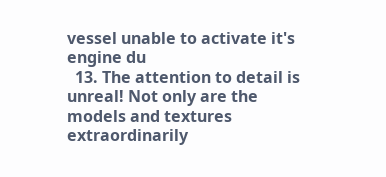vessel unable to activate it's engine du
  13. The attention to detail is unreal! Not only are the models and textures extraordinarily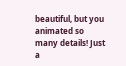beautiful, but you animated so many details! Just a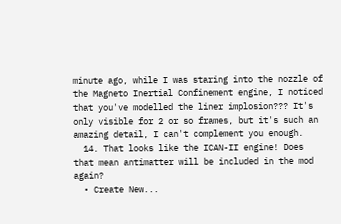minute ago, while I was staring into the nozzle of the Magneto Inertial Confinement engine, I noticed that you've modelled the liner implosion??? It's only visible for 2 or so frames, but it's such an amazing detail, I can't complement you enough.
  14. That looks like the ICAN-II engine! Does that mean antimatter will be included in the mod again?
  • Create New...